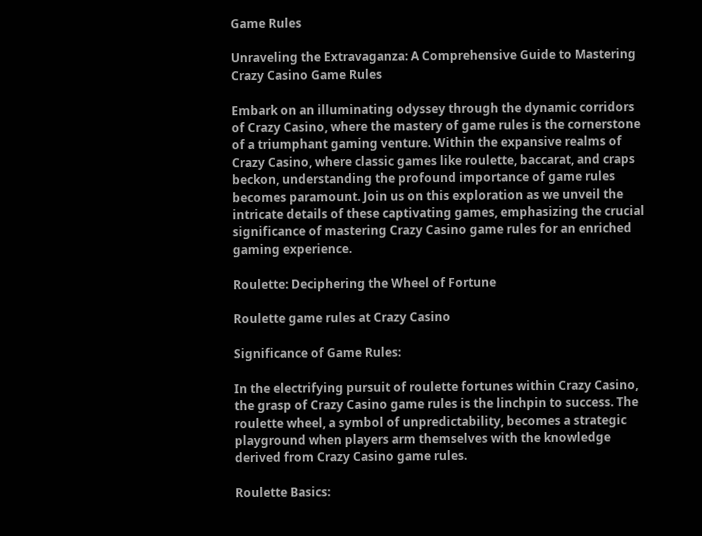Game Rules

Unraveling the Extravaganza: A Comprehensive Guide to Mastering Crazy Casino Game Rules

Embark on an illuminating odyssey through the dynamic corridors of Crazy Casino, where the mastery of game rules is the cornerstone of a triumphant gaming venture. Within the expansive realms of Crazy Casino, where classic games like roulette, baccarat, and craps beckon, understanding the profound importance of game rules becomes paramount. Join us on this exploration as we unveil the intricate details of these captivating games, emphasizing the crucial significance of mastering Crazy Casino game rules for an enriched gaming experience.

Roulette: Deciphering the Wheel of Fortune

Roulette game rules at Crazy Casino

Significance of Game Rules:

In the electrifying pursuit of roulette fortunes within Crazy Casino, the grasp of Crazy Casino game rules is the linchpin to success. The roulette wheel, a symbol of unpredictability, becomes a strategic playground when players arm themselves with the knowledge derived from Crazy Casino game rules.

Roulette Basics: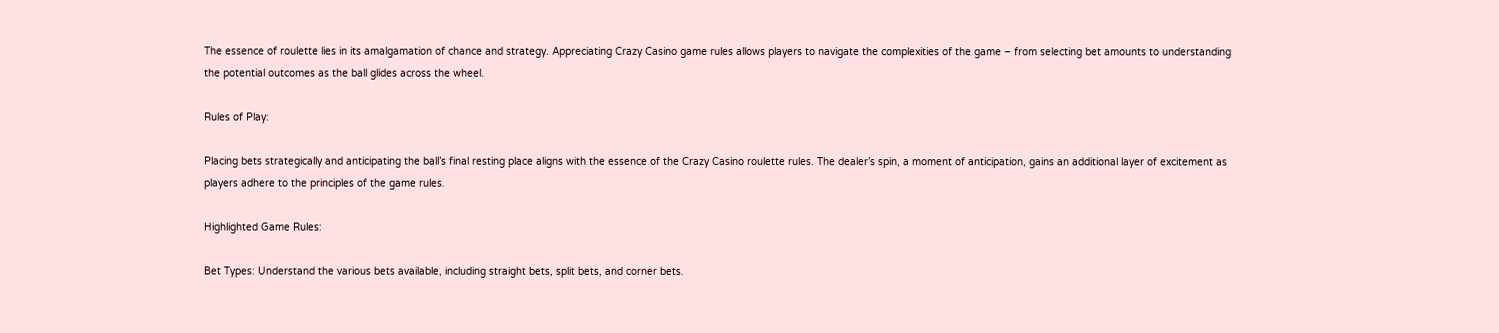The essence of roulette lies in its amalgamation of chance and strategy. Appreciating Crazy Casino game rules allows players to navigate the complexities of the game – from selecting bet amounts to understanding the potential outcomes as the ball glides across the wheel.

Rules of Play:

Placing bets strategically and anticipating the ball’s final resting place aligns with the essence of the Crazy Casino roulette rules. The dealer’s spin, a moment of anticipation, gains an additional layer of excitement as players adhere to the principles of the game rules.

Highlighted Game Rules:

Bet Types: Understand the various bets available, including straight bets, split bets, and corner bets.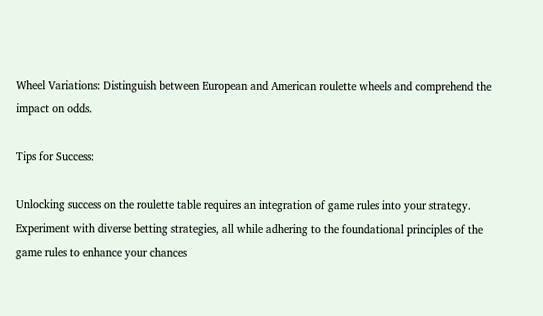Wheel Variations: Distinguish between European and American roulette wheels and comprehend the impact on odds.

Tips for Success:

Unlocking success on the roulette table requires an integration of game rules into your strategy. Experiment with diverse betting strategies, all while adhering to the foundational principles of the game rules to enhance your chances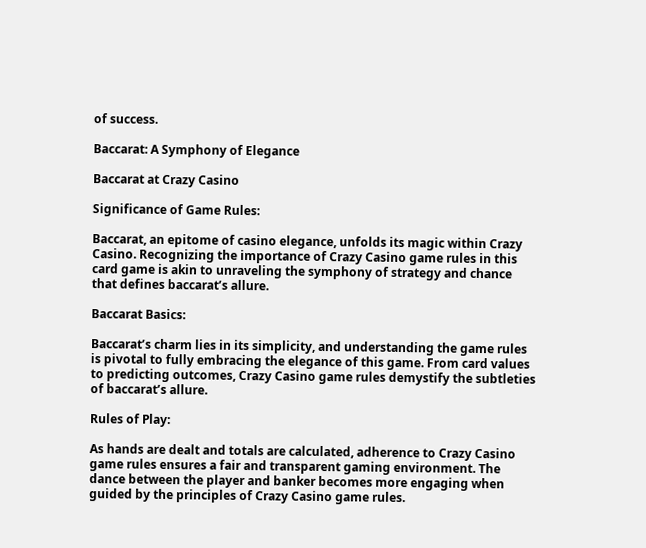of success.

Baccarat: A Symphony of Elegance

Baccarat at Crazy Casino

Significance of Game Rules:

Baccarat, an epitome of casino elegance, unfolds its magic within Crazy Casino. Recognizing the importance of Crazy Casino game rules in this card game is akin to unraveling the symphony of strategy and chance that defines baccarat’s allure.

Baccarat Basics:

Baccarat’s charm lies in its simplicity, and understanding the game rules is pivotal to fully embracing the elegance of this game. From card values to predicting outcomes, Crazy Casino game rules demystify the subtleties of baccarat’s allure.

Rules of Play:

As hands are dealt and totals are calculated, adherence to Crazy Casino game rules ensures a fair and transparent gaming environment. The dance between the player and banker becomes more engaging when guided by the principles of Crazy Casino game rules.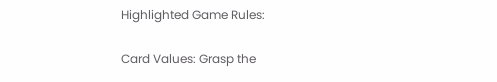Highlighted Game Rules:

Card Values: Grasp the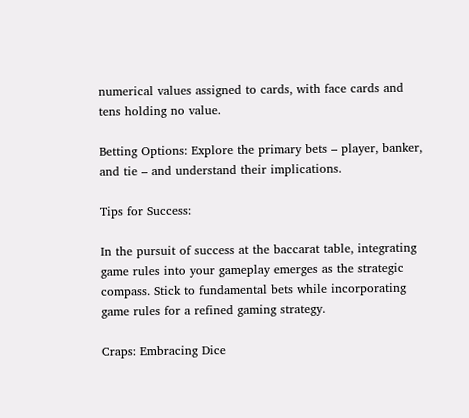numerical values assigned to cards, with face cards and tens holding no value.

Betting Options: Explore the primary bets – player, banker, and tie – and understand their implications.

Tips for Success:

In the pursuit of success at the baccarat table, integrating game rules into your gameplay emerges as the strategic compass. Stick to fundamental bets while incorporating game rules for a refined gaming strategy.

Craps: Embracing Dice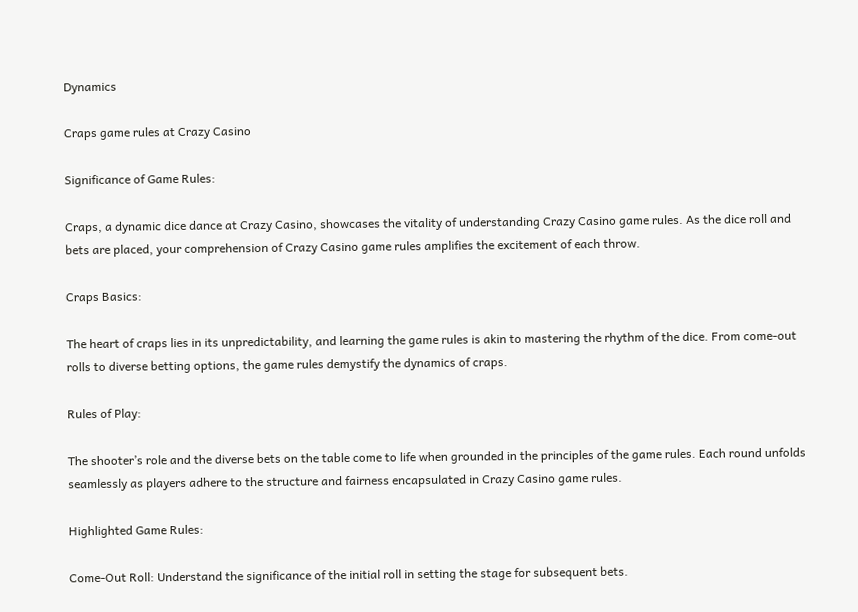Dynamics

Craps game rules at Crazy Casino

Significance of Game Rules:

Craps, a dynamic dice dance at Crazy Casino, showcases the vitality of understanding Crazy Casino game rules. As the dice roll and bets are placed, your comprehension of Crazy Casino game rules amplifies the excitement of each throw.

Craps Basics:

The heart of craps lies in its unpredictability, and learning the game rules is akin to mastering the rhythm of the dice. From come-out rolls to diverse betting options, the game rules demystify the dynamics of craps.

Rules of Play:

The shooter’s role and the diverse bets on the table come to life when grounded in the principles of the game rules. Each round unfolds seamlessly as players adhere to the structure and fairness encapsulated in Crazy Casino game rules.

Highlighted Game Rules:

Come-Out Roll: Understand the significance of the initial roll in setting the stage for subsequent bets.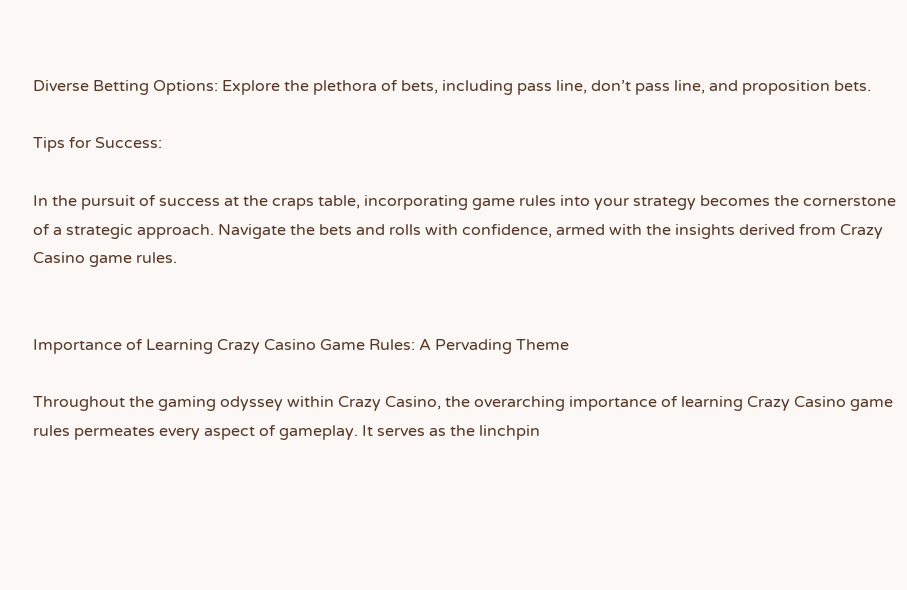Diverse Betting Options: Explore the plethora of bets, including pass line, don’t pass line, and proposition bets.

Tips for Success:

In the pursuit of success at the craps table, incorporating game rules into your strategy becomes the cornerstone of a strategic approach. Navigate the bets and rolls with confidence, armed with the insights derived from Crazy Casino game rules.


Importance of Learning Crazy Casino Game Rules: A Pervading Theme

Throughout the gaming odyssey within Crazy Casino, the overarching importance of learning Crazy Casino game rules permeates every aspect of gameplay. It serves as the linchpin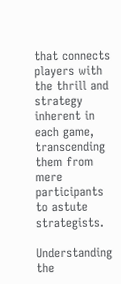that connects players with the thrill and strategy inherent in each game, transcending them from mere participants to astute strategists.

Understanding the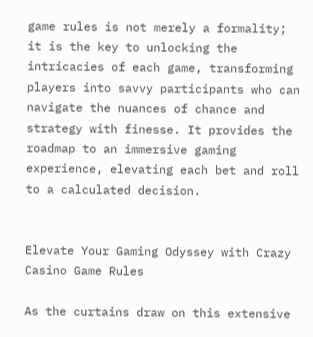game rules is not merely a formality; it is the key to unlocking the intricacies of each game, transforming players into savvy participants who can navigate the nuances of chance and strategy with finesse. It provides the roadmap to an immersive gaming experience, elevating each bet and roll to a calculated decision.


Elevate Your Gaming Odyssey with Crazy Casino Game Rules

As the curtains draw on this extensive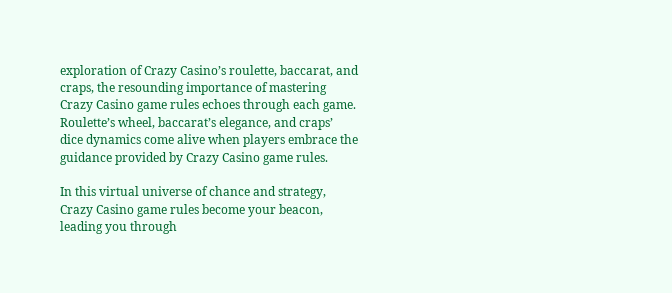exploration of Crazy Casino’s roulette, baccarat, and craps, the resounding importance of mastering Crazy Casino game rules echoes through each game. Roulette’s wheel, baccarat’s elegance, and craps’ dice dynamics come alive when players embrace the guidance provided by Crazy Casino game rules.

In this virtual universe of chance and strategy, Crazy Casino game rules become your beacon, leading you through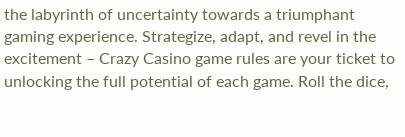the labyrinth of uncertainty towards a triumphant gaming experience. Strategize, adapt, and revel in the excitement – Crazy Casino game rules are your ticket to unlocking the full potential of each game. Roll the dice,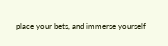place your bets, and immerse yourself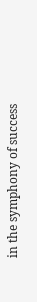in the symphony of success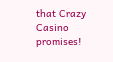that Crazy Casino promises!